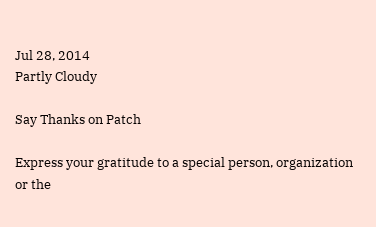Jul 28, 2014
Partly Cloudy

Say Thanks on Patch

Express your gratitude to a special person, organization or the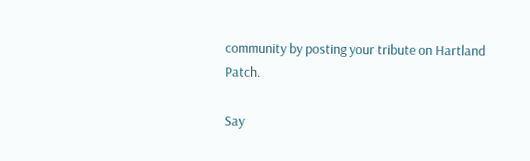community by posting your tribute on Hartland Patch.

Say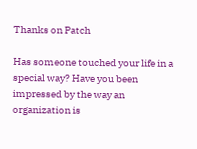Thanks on Patch

Has someone touched your life in a special way? Have you been impressed by the way an organization is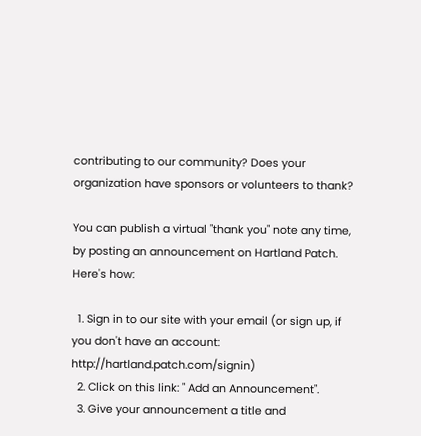contributing to our community? Does your organization have sponsors or volunteers to thank?

You can publish a virtual "thank you" note any time, by posting an announcement on Hartland Patch. Here's how:

  1. Sign in to our site with your email (or sign up, if you don't have an account:  http://hartland.patch.com/signin)
  2. Click on this link: " Add an Announcement".
  3. Give your announcement a title and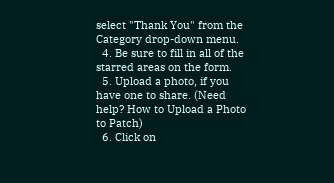select "Thank You" from the Category drop-down menu.
  4. Be sure to fill in all of the starred areas on the form.
  5. Upload a photo, if you have one to share. (Need help? How to Upload a Photo to Patch)
  6. Click on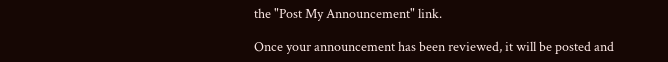the "Post My Announcement" link.

Once your announcement has been reviewed, it will be posted and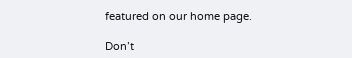featured on our home page.

Don’t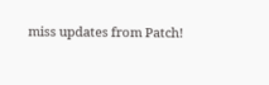miss updates from Patch!